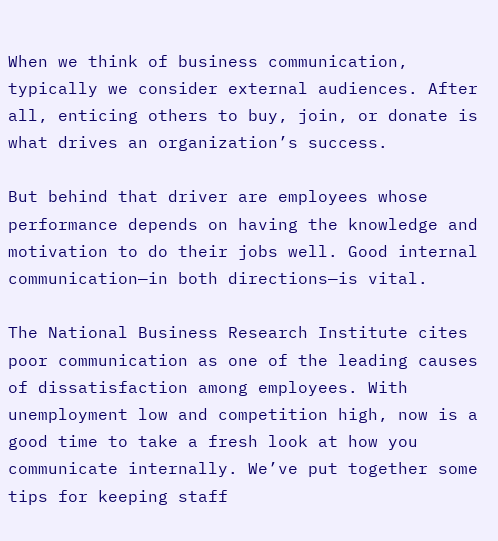When we think of business communication, typically we consider external audiences. After all, enticing others to buy, join, or donate is what drives an organization’s success.

But behind that driver are employees whose performance depends on having the knowledge and motivation to do their jobs well. Good internal communication—in both directions—is vital.

The National Business Research Institute cites poor communication as one of the leading causes of dissatisfaction among employees. With unemployment low and competition high, now is a good time to take a fresh look at how you communicate internally. We’ve put together some tips for keeping staff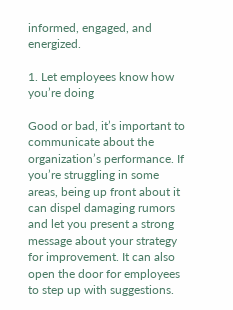informed, engaged, and energized.

1. Let employees know how you’re doing

Good or bad, it’s important to communicate about the organization’s performance. If you’re struggling in some areas, being up front about it can dispel damaging rumors and let you present a strong message about your strategy for improvement. It can also open the door for employees to step up with suggestions.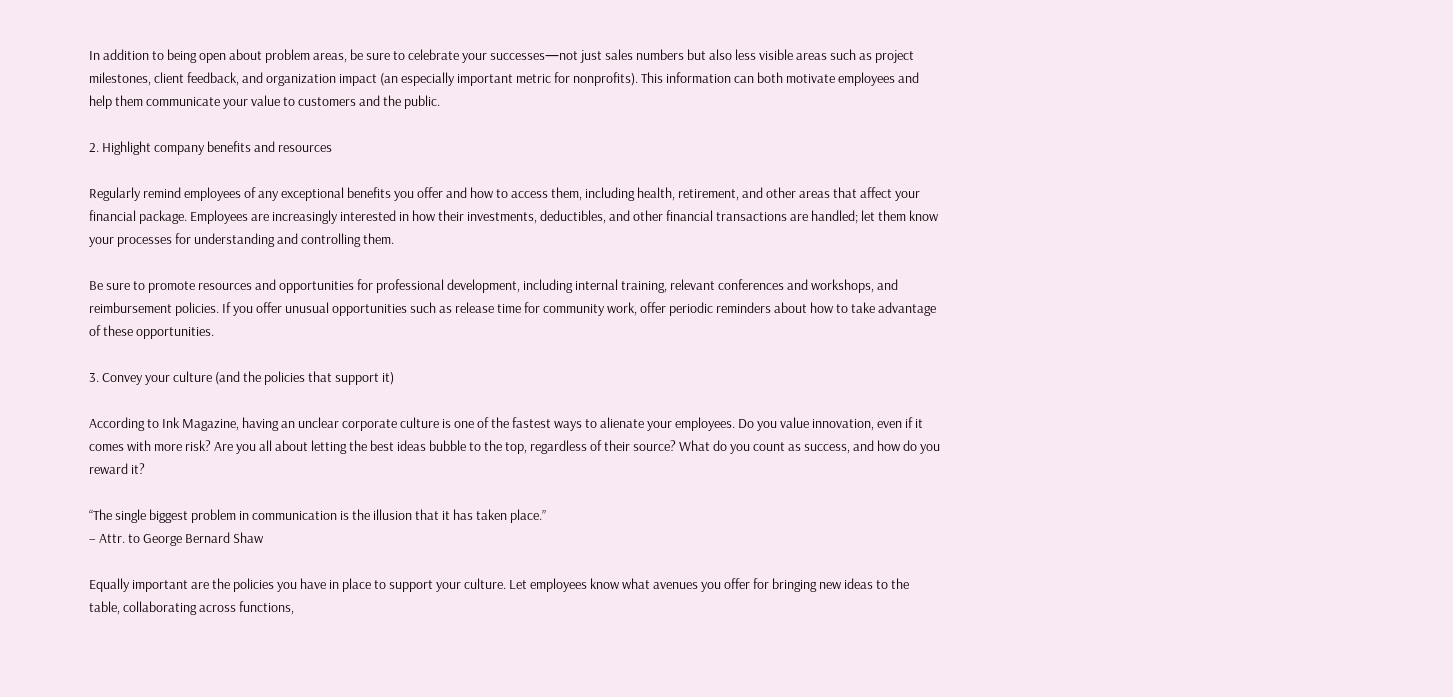In addition to being open about problem areas, be sure to celebrate your successes—not just sales numbers but also less visible areas such as project milestones, client feedback, and organization impact (an especially important metric for nonprofits). This information can both motivate employees and help them communicate your value to customers and the public.

2. Highlight company benefits and resources

Regularly remind employees of any exceptional benefits you offer and how to access them, including health, retirement, and other areas that affect your financial package. Employees are increasingly interested in how their investments, deductibles, and other financial transactions are handled; let them know your processes for understanding and controlling them.

Be sure to promote resources and opportunities for professional development, including internal training, relevant conferences and workshops, and reimbursement policies. If you offer unusual opportunities such as release time for community work, offer periodic reminders about how to take advantage of these opportunities.

3. Convey your culture (and the policies that support it)

According to Ink Magazine, having an unclear corporate culture is one of the fastest ways to alienate your employees. Do you value innovation, even if it comes with more risk? Are you all about letting the best ideas bubble to the top, regardless of their source? What do you count as success, and how do you reward it?

“The single biggest problem in communication is the illusion that it has taken place.”
– Attr. to George Bernard Shaw

Equally important are the policies you have in place to support your culture. Let employees know what avenues you offer for bringing new ideas to the table, collaborating across functions,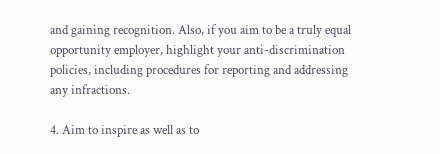and gaining recognition. Also, if you aim to be a truly equal opportunity employer, highlight your anti-discrimination policies, including procedures for reporting and addressing any infractions.

4. Aim to inspire as well as to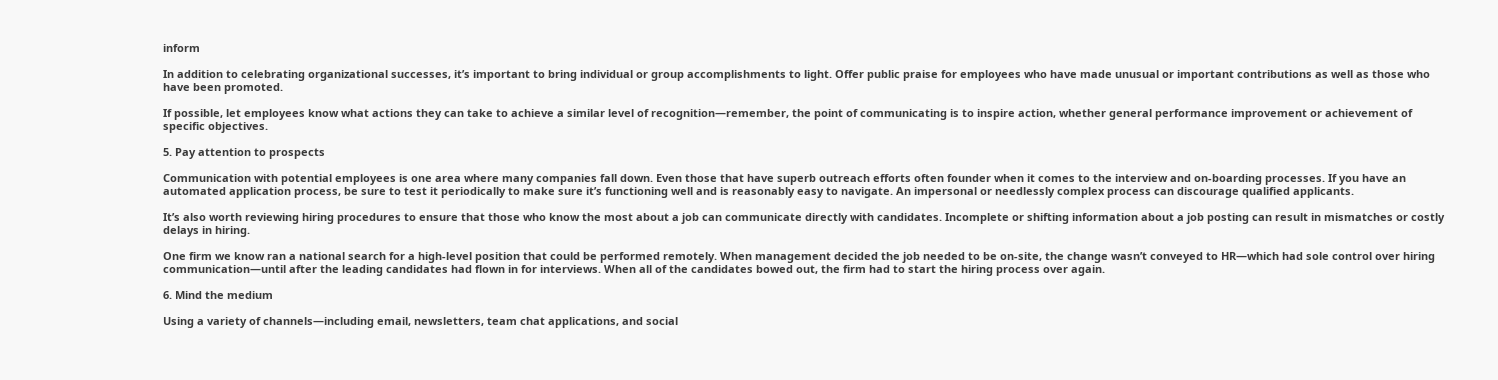inform

In addition to celebrating organizational successes, it’s important to bring individual or group accomplishments to light. Offer public praise for employees who have made unusual or important contributions as well as those who have been promoted.

If possible, let employees know what actions they can take to achieve a similar level of recognition—remember, the point of communicating is to inspire action, whether general performance improvement or achievement of specific objectives.

5. Pay attention to prospects

Communication with potential employees is one area where many companies fall down. Even those that have superb outreach efforts often founder when it comes to the interview and on-boarding processes. If you have an automated application process, be sure to test it periodically to make sure it’s functioning well and is reasonably easy to navigate. An impersonal or needlessly complex process can discourage qualified applicants.

It’s also worth reviewing hiring procedures to ensure that those who know the most about a job can communicate directly with candidates. Incomplete or shifting information about a job posting can result in mismatches or costly delays in hiring.

One firm we know ran a national search for a high-level position that could be performed remotely. When management decided the job needed to be on-site, the change wasn’t conveyed to HR—which had sole control over hiring communication—until after the leading candidates had flown in for interviews. When all of the candidates bowed out, the firm had to start the hiring process over again.

6. Mind the medium

Using a variety of channels—including email, newsletters, team chat applications, and social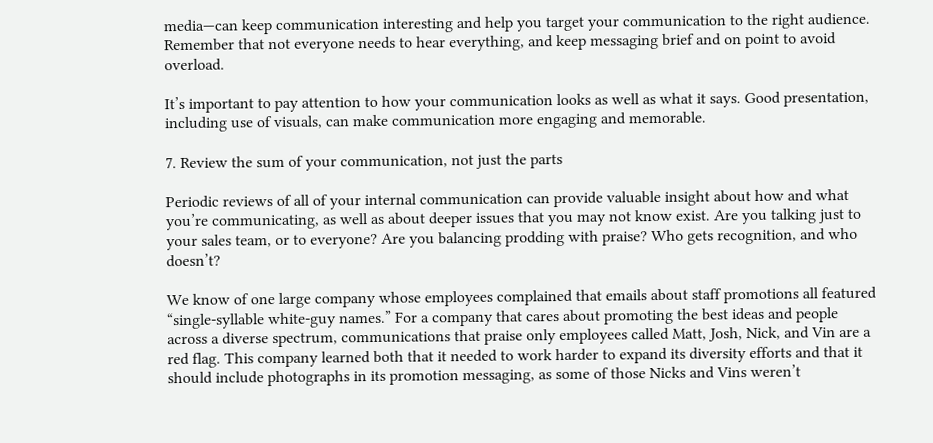media—can keep communication interesting and help you target your communication to the right audience. Remember that not everyone needs to hear everything, and keep messaging brief and on point to avoid overload.

It’s important to pay attention to how your communication looks as well as what it says. Good presentation, including use of visuals, can make communication more engaging and memorable.

7. Review the sum of your communication, not just the parts

Periodic reviews of all of your internal communication can provide valuable insight about how and what you’re communicating, as well as about deeper issues that you may not know exist. Are you talking just to your sales team, or to everyone? Are you balancing prodding with praise? Who gets recognition, and who doesn’t?

We know of one large company whose employees complained that emails about staff promotions all featured “single-syllable white-guy names.” For a company that cares about promoting the best ideas and people across a diverse spectrum, communications that praise only employees called Matt, Josh, Nick, and Vin are a red flag. This company learned both that it needed to work harder to expand its diversity efforts and that it should include photographs in its promotion messaging, as some of those Nicks and Vins weren’t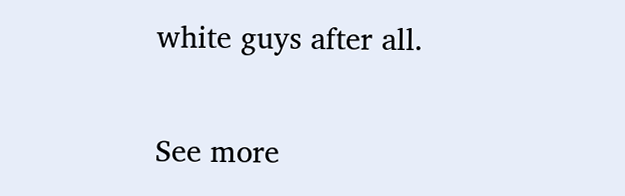white guys after all.

See more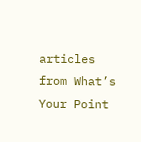articles from What’s Your Point